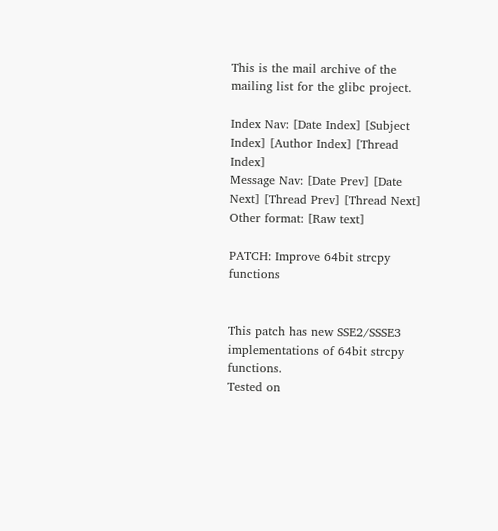This is the mail archive of the mailing list for the glibc project.

Index Nav: [Date Index] [Subject Index] [Author Index] [Thread Index]
Message Nav: [Date Prev] [Date Next] [Thread Prev] [Thread Next]
Other format: [Raw text]

PATCH: Improve 64bit strcpy functions


This patch has new SSE2/SSSE3 implementations of 64bit strcpy functions.
Tested on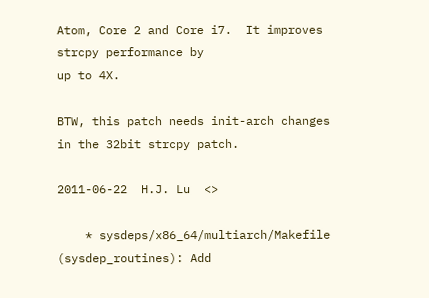Atom, Core 2 and Core i7.  It improves strcpy performance by
up to 4X.

BTW, this patch needs init-arch changes in the 32bit strcpy patch.

2011-06-22  H.J. Lu  <>

    * sysdeps/x86_64/multiarch/Makefile (sysdep_routines): Add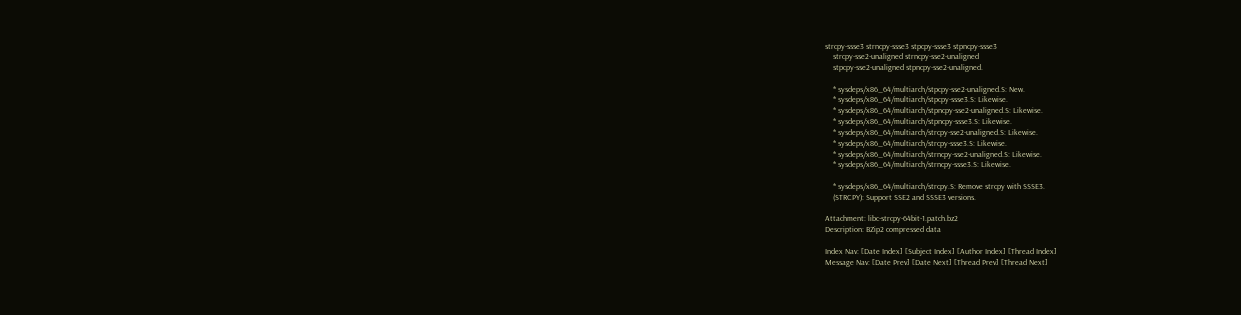strcpy-ssse3 strncpy-ssse3 stpcpy-ssse3 stpncpy-ssse3
    strcpy-sse2-unaligned strncpy-sse2-unaligned
    stpcpy-sse2-unaligned stpncpy-sse2-unaligned.

    * sysdeps/x86_64/multiarch/stpcpy-sse2-unaligned.S: New.
    * sysdeps/x86_64/multiarch/stpcpy-ssse3.S: Likewise.
    * sysdeps/x86_64/multiarch/stpncpy-sse2-unaligned.S: Likewise.
    * sysdeps/x86_64/multiarch/stpncpy-ssse3.S: Likewise.
    * sysdeps/x86_64/multiarch/strcpy-sse2-unaligned.S: Likewise.
    * sysdeps/x86_64/multiarch/strcpy-ssse3.S: Likewise.
    * sysdeps/x86_64/multiarch/strncpy-sse2-unaligned.S: Likewise.
    * sysdeps/x86_64/multiarch/strncpy-ssse3.S: Likewise.

    * sysdeps/x86_64/multiarch/strcpy.S: Remove strcpy with SSSE3.
    (STRCPY): Support SSE2 and SSSE3 versions.

Attachment: libc-strcpy-64bit-1.patch.bz2
Description: BZip2 compressed data

Index Nav: [Date Index] [Subject Index] [Author Index] [Thread Index]
Message Nav: [Date Prev] [Date Next] [Thread Prev] [Thread Next]